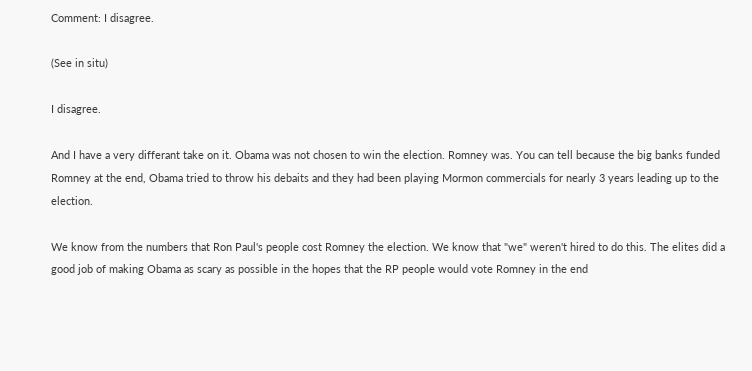Comment: I disagree.

(See in situ)

I disagree.

And I have a very differant take on it. Obama was not chosen to win the election. Romney was. You can tell because the big banks funded Romney at the end, Obama tried to throw his debaits and they had been playing Mormon commercials for nearly 3 years leading up to the election.

We know from the numbers that Ron Paul's people cost Romney the election. We know that "we" weren't hired to do this. The elites did a good job of making Obama as scary as possible in the hopes that the RP people would vote Romney in the end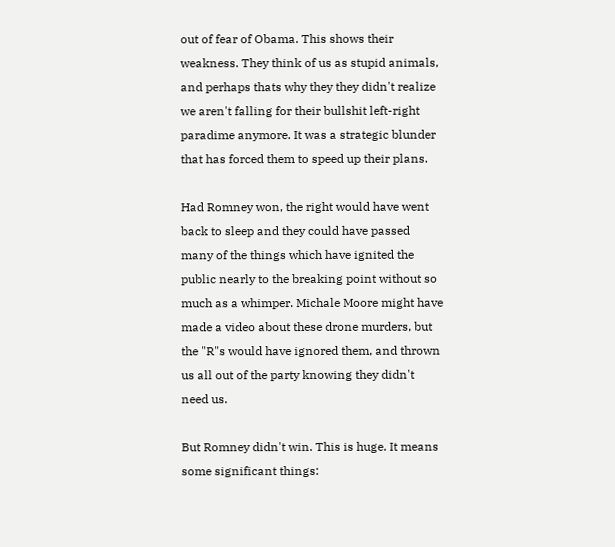out of fear of Obama. This shows their weakness. They think of us as stupid animals, and perhaps thats why they they didn't realize we aren't falling for their bullshit left-right paradime anymore. It was a strategic blunder that has forced them to speed up their plans.

Had Romney won, the right would have went back to sleep and they could have passed many of the things which have ignited the public nearly to the breaking point without so much as a whimper. Michale Moore might have made a video about these drone murders, but the "R"s would have ignored them, and thrown us all out of the party knowing they didn't need us.

But Romney didn't win. This is huge. It means some significant things: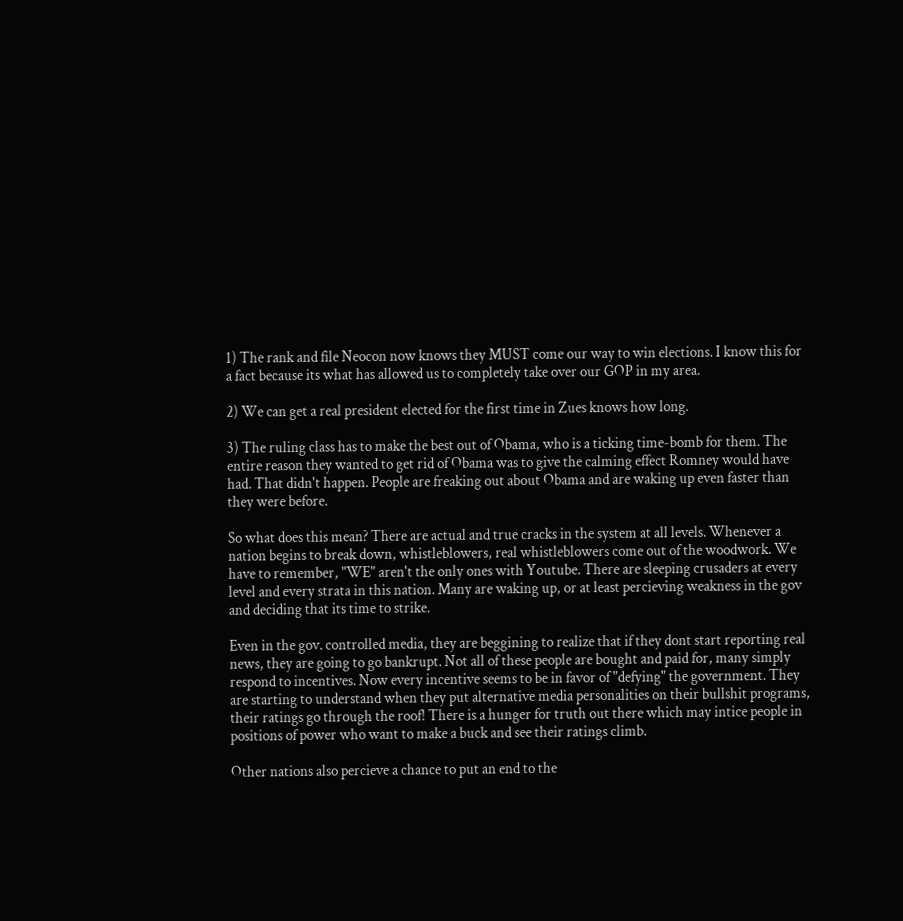1) The rank and file Neocon now knows they MUST come our way to win elections. I know this for a fact because its what has allowed us to completely take over our GOP in my area.

2) We can get a real president elected for the first time in Zues knows how long.

3) The ruling class has to make the best out of Obama, who is a ticking time-bomb for them. The entire reason they wanted to get rid of Obama was to give the calming effect Romney would have had. That didn't happen. People are freaking out about Obama and are waking up even faster than they were before.

So what does this mean? There are actual and true cracks in the system at all levels. Whenever a nation begins to break down, whistleblowers, real whistleblowers come out of the woodwork. We have to remember, "WE" aren't the only ones with Youtube. There are sleeping crusaders at every level and every strata in this nation. Many are waking up, or at least percieving weakness in the gov and deciding that its time to strike.

Even in the gov. controlled media, they are beggining to realize that if they dont start reporting real news, they are going to go bankrupt. Not all of these people are bought and paid for, many simply respond to incentives. Now every incentive seems to be in favor of "defying" the government. They are starting to understand when they put alternative media personalities on their bullshit programs, their ratings go through the roof! There is a hunger for truth out there which may intice people in positions of power who want to make a buck and see their ratings climb.

Other nations also percieve a chance to put an end to the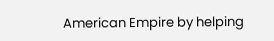American Empire by helping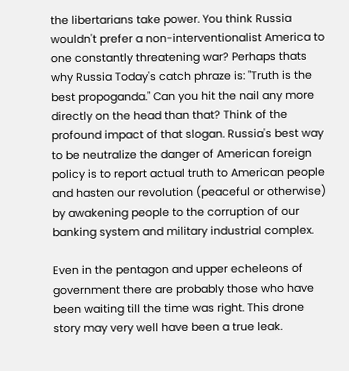the libertarians take power. You think Russia wouldn't prefer a non-interventionalist America to one constantly threatening war? Perhaps thats why Russia Today's catch phraze is: "Truth is the best propoganda." Can you hit the nail any more directly on the head than that? Think of the profound impact of that slogan. Russia's best way to be neutralize the danger of American foreign policy is to report actual truth to American people and hasten our revolution (peaceful or otherwise) by awakening people to the corruption of our banking system and military industrial complex.

Even in the pentagon and upper echeleons of government there are probably those who have been waiting till the time was right. This drone story may very well have been a true leak.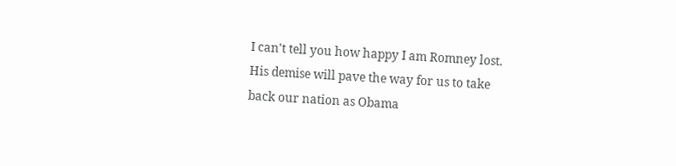I can't tell you how happy I am Romney lost. His demise will pave the way for us to take back our nation as Obama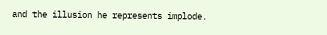and the illusion he represents implode.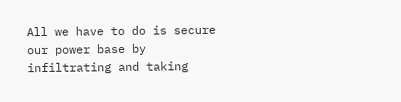All we have to do is secure our power base by infiltrating and taking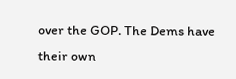over the GOP. The Dems have their own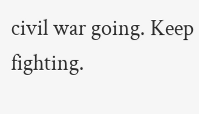civil war going. Keep fighting.